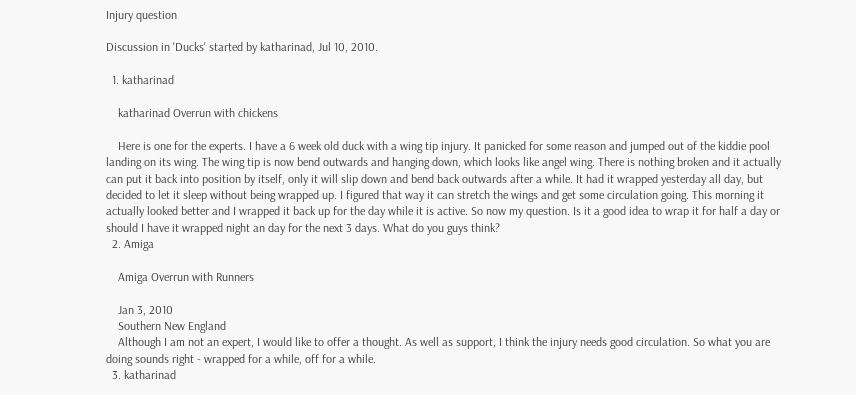Injury question

Discussion in 'Ducks' started by katharinad, Jul 10, 2010.

  1. katharinad

    katharinad Overrun with chickens

    Here is one for the experts. I have a 6 week old duck with a wing tip injury. It panicked for some reason and jumped out of the kiddie pool landing on its wing. The wing tip is now bend outwards and hanging down, which looks like angel wing. There is nothing broken and it actually can put it back into position by itself, only it will slip down and bend back outwards after a while. It had it wrapped yesterday all day, but decided to let it sleep without being wrapped up. I figured that way it can stretch the wings and get some circulation going. This morning it actually looked better and I wrapped it back up for the day while it is active. So now my question. Is it a good idea to wrap it for half a day or should I have it wrapped night an day for the next 3 days. What do you guys think?
  2. Amiga

    Amiga Overrun with Runners

    Jan 3, 2010
    Southern New England
    Although I am not an expert, I would like to offer a thought. As well as support, I think the injury needs good circulation. So what you are doing sounds right - wrapped for a while, off for a while.
  3. katharinad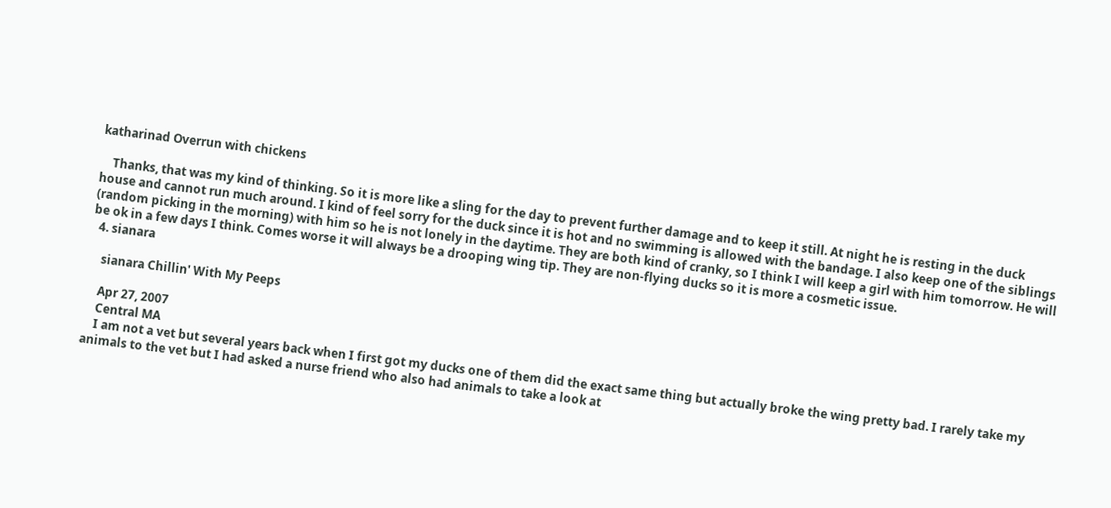katharinad Overrun with chickens

    Thanks, that was my kind of thinking. So it is more like a sling for the day to prevent further damage and to keep it still. At night he is resting in the duck house and cannot run much around. I kind of feel sorry for the duck since it is hot and no swimming is allowed with the bandage. I also keep one of the siblings (random picking in the morning) with him so he is not lonely in the daytime. They are both kind of cranky, so I think I will keep a girl with him tomorrow. He will be ok in a few days I think. Comes worse it will always be a drooping wing tip. They are non-flying ducks so it is more a cosmetic issue.
  4. sianara

    sianara Chillin' With My Peeps

    Apr 27, 2007
    Central MA
    I am not a vet but several years back when I first got my ducks one of them did the exact same thing but actually broke the wing pretty bad. I rarely take my animals to the vet but I had asked a nurse friend who also had animals to take a look at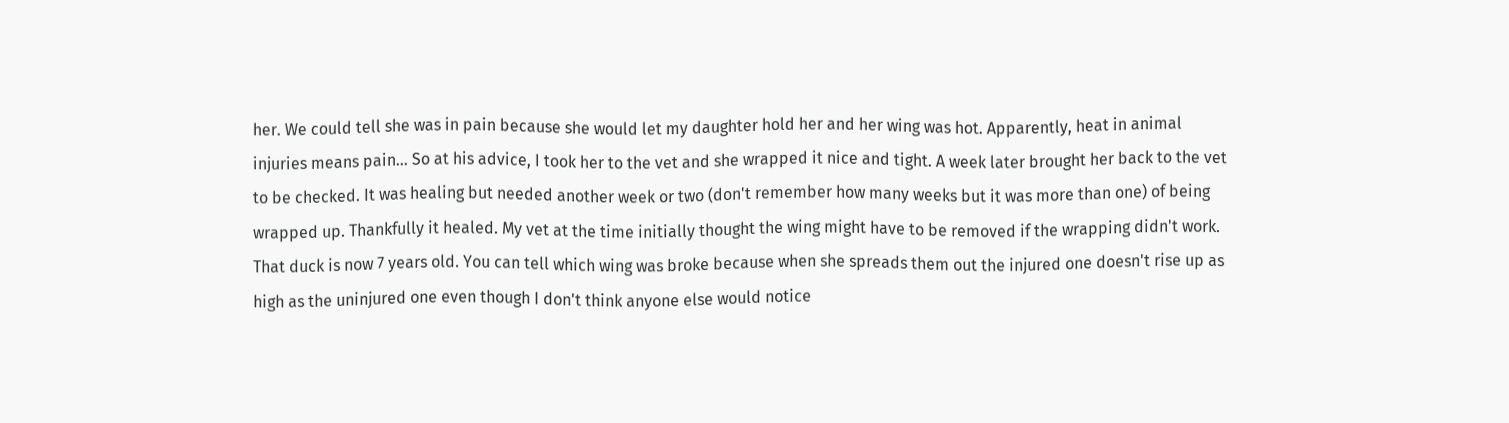her. We could tell she was in pain because she would let my daughter hold her and her wing was hot. Apparently, heat in animal injuries means pain... So at his advice, I took her to the vet and she wrapped it nice and tight. A week later brought her back to the vet to be checked. It was healing but needed another week or two (don't remember how many weeks but it was more than one) of being wrapped up. Thankfully it healed. My vet at the time initially thought the wing might have to be removed if the wrapping didn't work. That duck is now 7 years old. You can tell which wing was broke because when she spreads them out the injured one doesn't rise up as high as the uninjured one even though I don't think anyone else would notice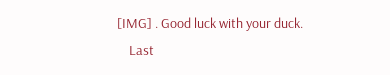[IMG] . Good luck with your duck.
    Last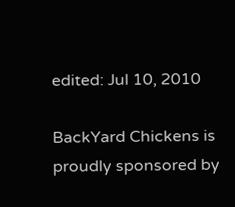edited: Jul 10, 2010

BackYard Chickens is proudly sponsored by